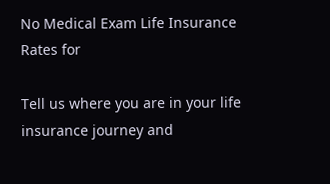No Medical Exam Life Insurance Rates for

Tell us where you are in your life insurance journey and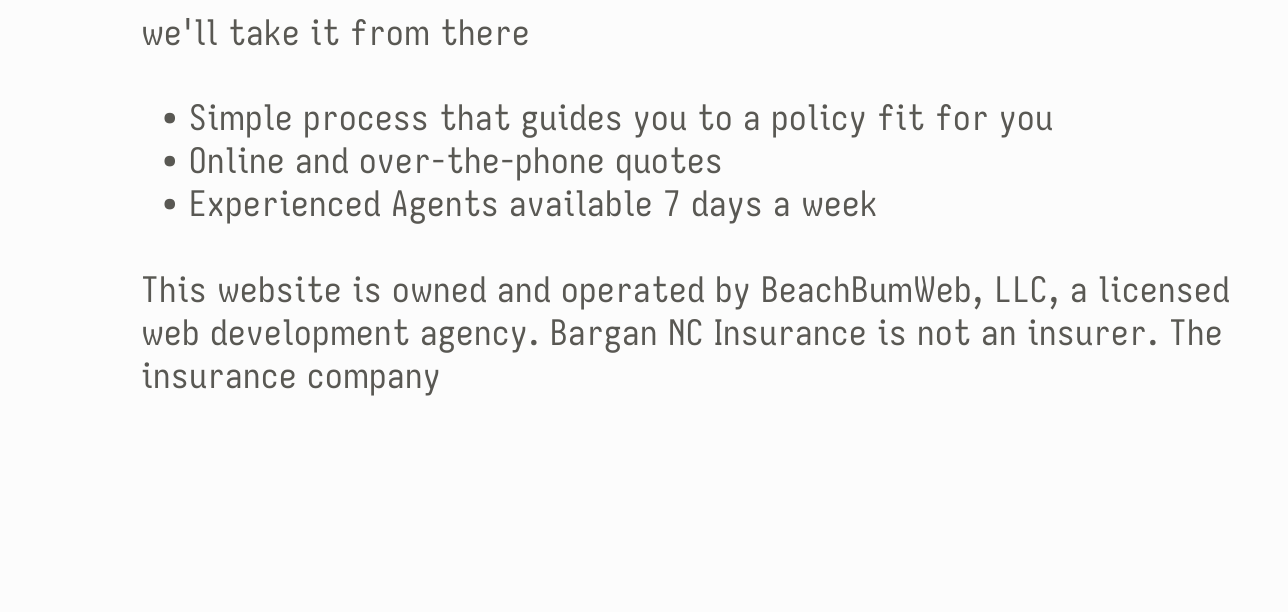we'll take it from there

  • Simple process that guides you to a policy fit for you
  • Online and over-the-phone quotes
  • Experienced Agents available 7 days a week

This website is owned and operated by BeachBumWeb, LLC, a licensed web development agency. Bargan NC Insurance is not an insurer. The insurance company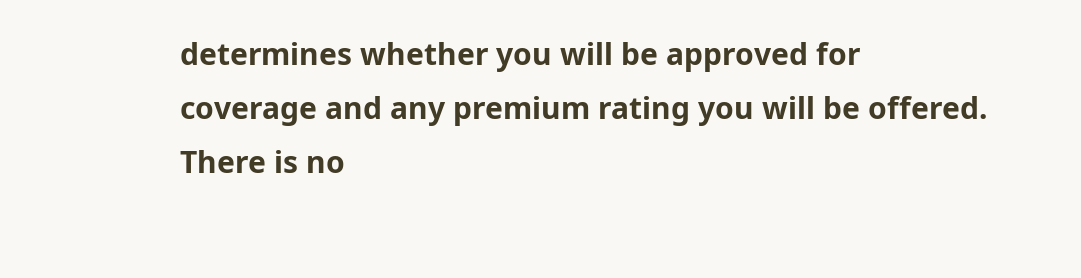determines whether you will be approved for coverage and any premium rating you will be offered. There is no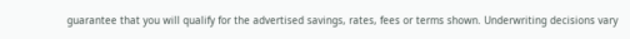guarantee that you will qualify for the advertised savings, rates, fees or terms shown. Underwriting decisions vary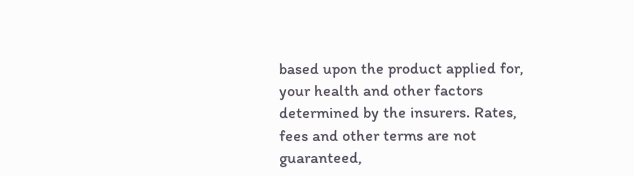based upon the product applied for, your health and other factors determined by the insurers. Rates, fees and other terms are not guaranteed,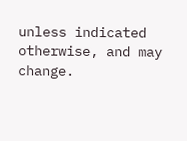unless indicated otherwise, and may change.